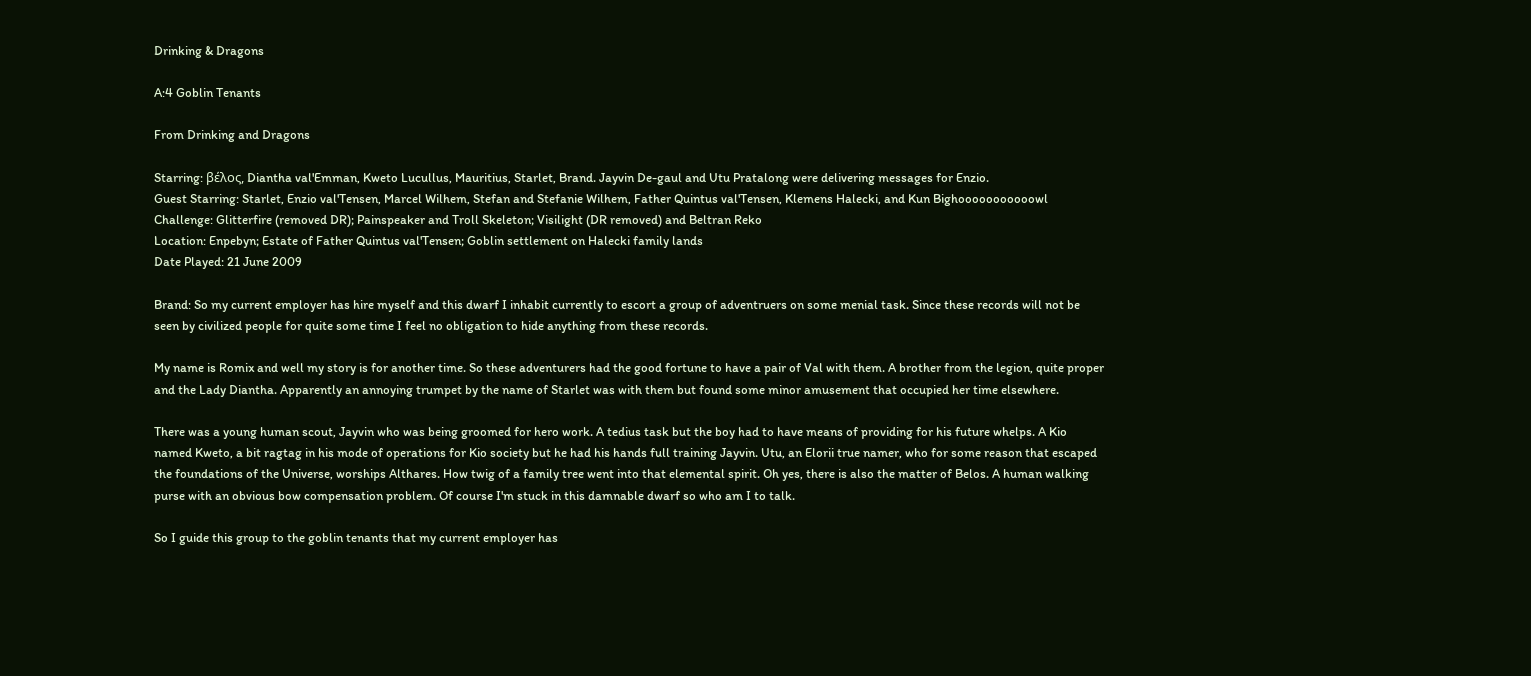Drinking & Dragons

A:4 Goblin Tenants

From Drinking and Dragons

Starring: βέλος, Diantha val'Emman, Kweto Lucullus, Mauritius, Starlet, Brand. Jayvin De-gaul and Utu Pratalong were delivering messages for Enzio.
Guest Starring: Starlet, Enzio val'Tensen, Marcel Wilhem, Stefan and Stefanie Wilhem, Father Quintus val'Tensen, Klemens Halecki, and Kun Bighooooooooooowl
Challenge: Glitterfire (removed DR); Painspeaker and Troll Skeleton; Visilight (DR removed) and Beltran Reko
Location: Enpebyn; Estate of Father Quintus val'Tensen; Goblin settlement on Halecki family lands
Date Played: 21 June 2009

Brand: So my current employer has hire myself and this dwarf I inhabit currently to escort a group of adventruers on some menial task. Since these records will not be seen by civilized people for quite some time I feel no obligation to hide anything from these records.

My name is Romix and well my story is for another time. So these adventurers had the good fortune to have a pair of Val with them. A brother from the legion, quite proper and the Lady Diantha. Apparently an annoying trumpet by the name of Starlet was with them but found some minor amusement that occupied her time elsewhere.

There was a young human scout, Jayvin who was being groomed for hero work. A tedius task but the boy had to have means of providing for his future whelps. A Kio named Kweto, a bit ragtag in his mode of operations for Kio society but he had his hands full training Jayvin. Utu, an Elorii true namer, who for some reason that escaped the foundations of the Universe, worships Althares. How twig of a family tree went into that elemental spirit. Oh yes, there is also the matter of Belos. A human walking purse with an obvious bow compensation problem. Of course I'm stuck in this damnable dwarf so who am I to talk.

So I guide this group to the goblin tenants that my current employer has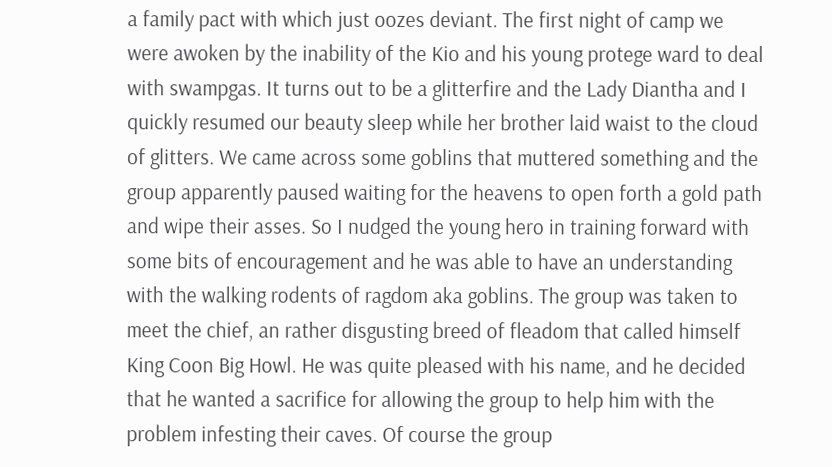a family pact with which just oozes deviant. The first night of camp we were awoken by the inability of the Kio and his young protege ward to deal with swampgas. It turns out to be a glitterfire and the Lady Diantha and I quickly resumed our beauty sleep while her brother laid waist to the cloud of glitters. We came across some goblins that muttered something and the group apparently paused waiting for the heavens to open forth a gold path and wipe their asses. So I nudged the young hero in training forward with some bits of encouragement and he was able to have an understanding with the walking rodents of ragdom aka goblins. The group was taken to meet the chief, an rather disgusting breed of fleadom that called himself King Coon Big Howl. He was quite pleased with his name, and he decided that he wanted a sacrifice for allowing the group to help him with the problem infesting their caves. Of course the group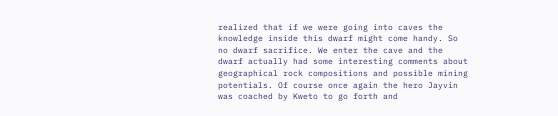realized that if we were going into caves the knowledge inside this dwarf might come handy. So no dwarf sacrifice. We enter the cave and the dwarf actually had some interesting comments about geographical rock compositions and possible mining potentials. Of course once again the hero Jayvin was coached by Kweto to go forth and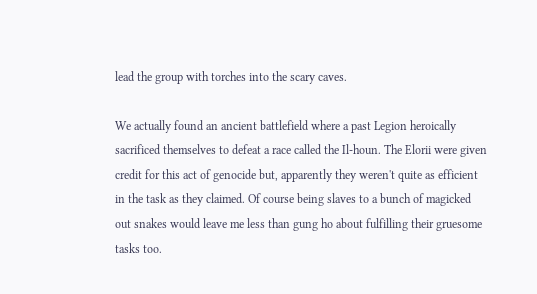lead the group with torches into the scary caves.

We actually found an ancient battlefield where a past Legion heroically sacrificed themselves to defeat a race called the Il-houn. The Elorii were given credit for this act of genocide but, apparently they weren't quite as efficient in the task as they claimed. Of course being slaves to a bunch of magicked out snakes would leave me less than gung ho about fulfilling their gruesome tasks too.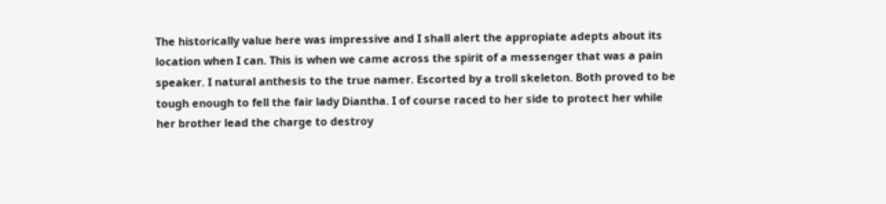The historically value here was impressive and I shall alert the appropiate adepts about its location when I can. This is when we came across the spirit of a messenger that was a pain speaker. I natural anthesis to the true namer. Escorted by a troll skeleton. Both proved to be tough enough to fell the fair lady Diantha. I of course raced to her side to protect her while her brother lead the charge to destroy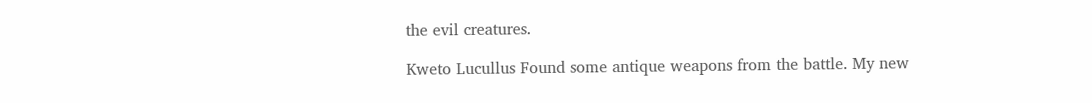the evil creatures.

Kweto Lucullus Found some antique weapons from the battle. My new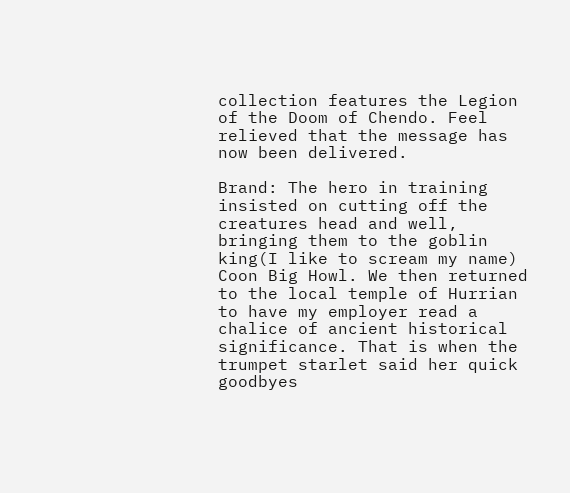collection features the Legion of the Doom of Chendo. Feel relieved that the message has now been delivered.

Brand: The hero in training insisted on cutting off the creatures head and well, bringing them to the goblin king(I like to scream my name) Coon Big Howl. We then returned to the local temple of Hurrian to have my employer read a chalice of ancient historical significance. That is when the trumpet starlet said her quick goodbyes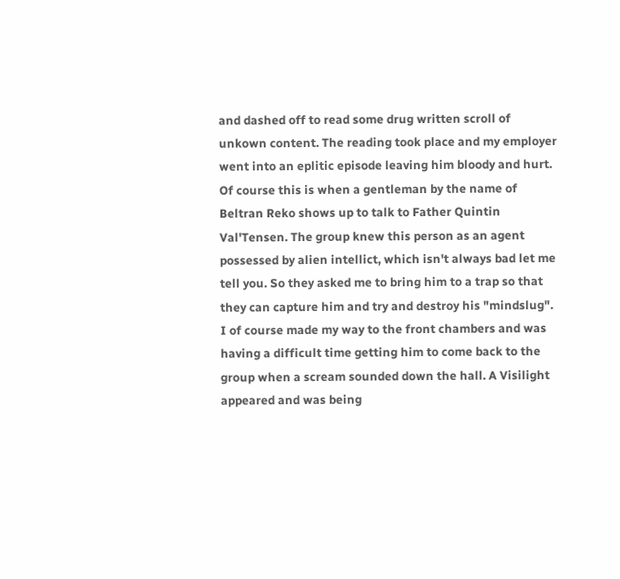and dashed off to read some drug written scroll of unkown content. The reading took place and my employer went into an eplitic episode leaving him bloody and hurt. Of course this is when a gentleman by the name of Beltran Reko shows up to talk to Father Quintin Val'Tensen. The group knew this person as an agent possessed by alien intellict, which isn't always bad let me tell you. So they asked me to bring him to a trap so that they can capture him and try and destroy his "mindslug". I of course made my way to the front chambers and was having a difficult time getting him to come back to the group when a scream sounded down the hall. A Visilight appeared and was being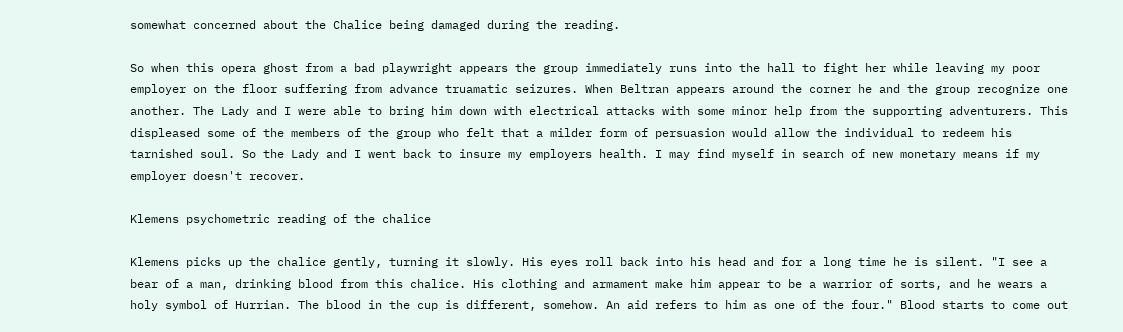somewhat concerned about the Chalice being damaged during the reading.

So when this opera ghost from a bad playwright appears the group immediately runs into the hall to fight her while leaving my poor employer on the floor suffering from advance truamatic seizures. When Beltran appears around the corner he and the group recognize one another. The Lady and I were able to bring him down with electrical attacks with some minor help from the supporting adventurers. This displeased some of the members of the group who felt that a milder form of persuasion would allow the individual to redeem his tarnished soul. So the Lady and I went back to insure my employers health. I may find myself in search of new monetary means if my employer doesn't recover.

Klemens psychometric reading of the chalice

Klemens picks up the chalice gently, turning it slowly. His eyes roll back into his head and for a long time he is silent. "I see a bear of a man, drinking blood from this chalice. His clothing and armament make him appear to be a warrior of sorts, and he wears a holy symbol of Hurrian. The blood in the cup is different, somehow. An aid refers to him as one of the four." Blood starts to come out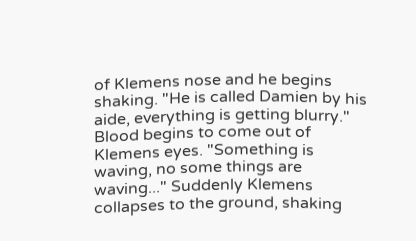of Klemens nose and he begins shaking. "He is called Damien by his aide, everything is getting blurry." Blood begins to come out of Klemens eyes. "Something is waving, no some things are waving..." Suddenly Klemens collapses to the ground, shaking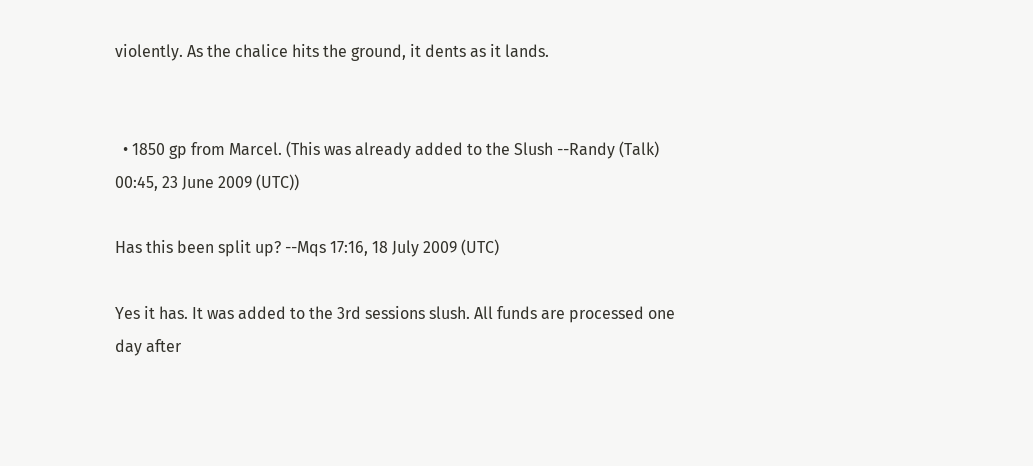violently. As the chalice hits the ground, it dents as it lands.


  • 1850 gp from Marcel. (This was already added to the Slush --Randy (Talk) 00:45, 23 June 2009 (UTC))

Has this been split up? --Mqs 17:16, 18 July 2009 (UTC)

Yes it has. It was added to the 3rd sessions slush. All funds are processed one day after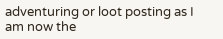adventuring or loot posting as I am now the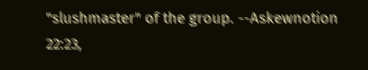"slushmaster" of the group. --Askewnotion 22:23,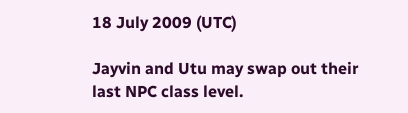18 July 2009 (UTC)

Jayvin and Utu may swap out their last NPC class level.